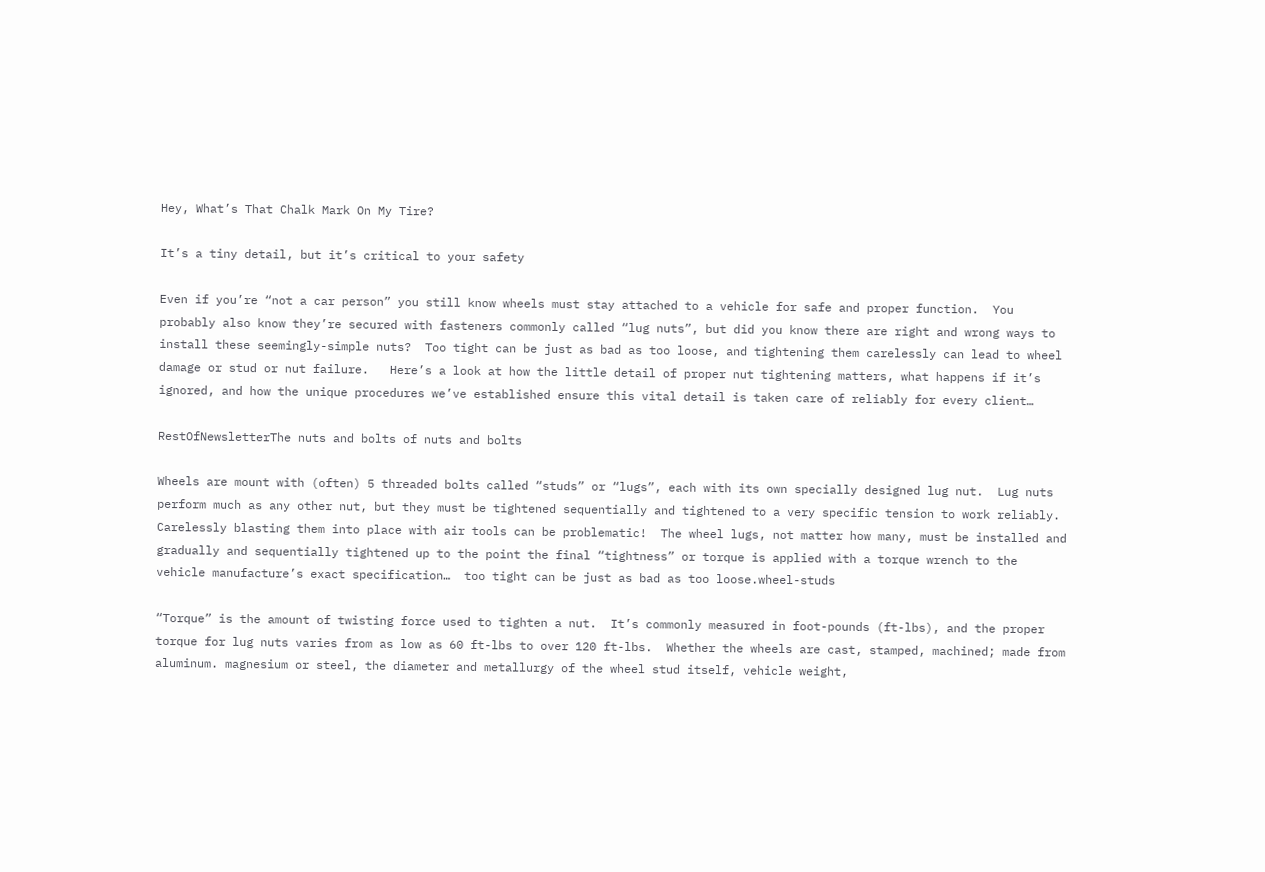Hey, What’s That Chalk Mark On My Tire?

It’s a tiny detail, but it’s critical to your safety

Even if you’re “not a car person” you still know wheels must stay attached to a vehicle for safe and proper function.  You probably also know they’re secured with fasteners commonly called “lug nuts”, but did you know there are right and wrong ways to install these seemingly-simple nuts?  Too tight can be just as bad as too loose, and tightening them carelessly can lead to wheel damage or stud or nut failure.   Here’s a look at how the little detail of proper nut tightening matters, what happens if it’s ignored, and how the unique procedures we’ve established ensure this vital detail is taken care of reliably for every client…

RestOfNewsletterThe nuts and bolts of nuts and bolts

Wheels are mount with (often) 5 threaded bolts called “studs” or “lugs”, each with its own specially designed lug nut.  Lug nuts perform much as any other nut, but they must be tightened sequentially and tightened to a very specific tension to work reliably. Carelessly blasting them into place with air tools can be problematic!  The wheel lugs, not matter how many, must be installed and gradually and sequentially tightened up to the point the final “tightness” or torque is applied with a torque wrench to the vehicle manufacture’s exact specification…  too tight can be just as bad as too loose.wheel-studs

“Torque” is the amount of twisting force used to tighten a nut.  It’s commonly measured in foot-pounds (ft-lbs), and the proper torque for lug nuts varies from as low as 60 ft-lbs to over 120 ft-lbs.  Whether the wheels are cast, stamped, machined; made from aluminum. magnesium or steel, the diameter and metallurgy of the wheel stud itself, vehicle weight,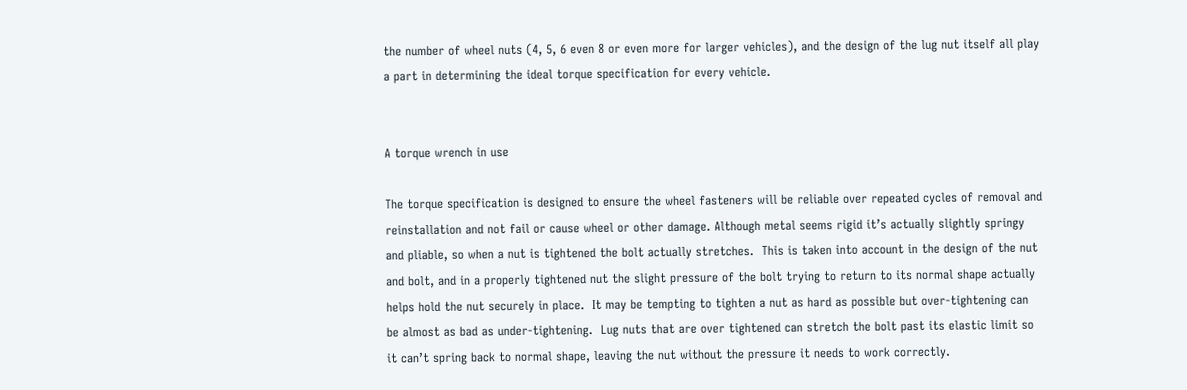the number of wheel nuts (4, 5, 6 even 8 or even more for larger vehicles), and the design of the lug nut itself all play a part in determining the ideal torque specification for every vehicle.


A torque wrench in use

The torque specification is designed to ensure the wheel fasteners will be reliable over repeated cycles of removal and reinstallation and not fail or cause wheel or other damage. Although metal seems rigid it’s actually slightly springy and pliable, so when a nut is tightened the bolt actually stretches.  This is taken into account in the design of the nut and bolt, and in a properly tightened nut the slight pressure of the bolt trying to return to its normal shape actually helps hold the nut securely in place.  It may be tempting to tighten a nut as hard as possible but over-tightening can be almost as bad as under-tightening.  Lug nuts that are over tightened can stretch the bolt past its elastic limit so it can’t spring back to normal shape, leaving the nut without the pressure it needs to work correctly.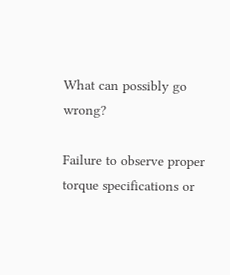What can possibly go wrong?

Failure to observe proper torque specifications or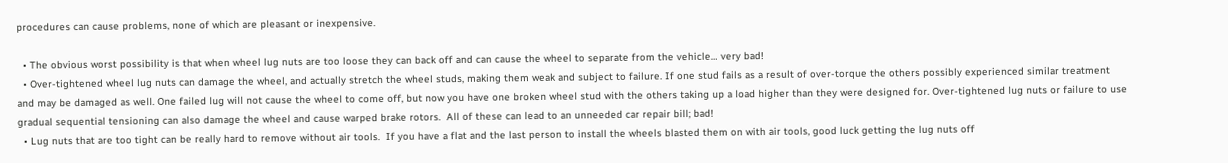procedures can cause problems, none of which are pleasant or inexpensive.

  • The obvious worst possibility is that when wheel lug nuts are too loose they can back off and can cause the wheel to separate from the vehicle… very bad!
  • Over-tightened wheel lug nuts can damage the wheel, and actually stretch the wheel studs, making them weak and subject to failure. If one stud fails as a result of over-torque the others possibly experienced similar treatment and may be damaged as well. One failed lug will not cause the wheel to come off, but now you have one broken wheel stud with the others taking up a load higher than they were designed for. Over-tightened lug nuts or failure to use gradual sequential tensioning can also damage the wheel and cause warped brake rotors.  All of these can lead to an unneeded car repair bill; bad!
  • Lug nuts that are too tight can be really hard to remove without air tools.  If you have a flat and the last person to install the wheels blasted them on with air tools, good luck getting the lug nuts off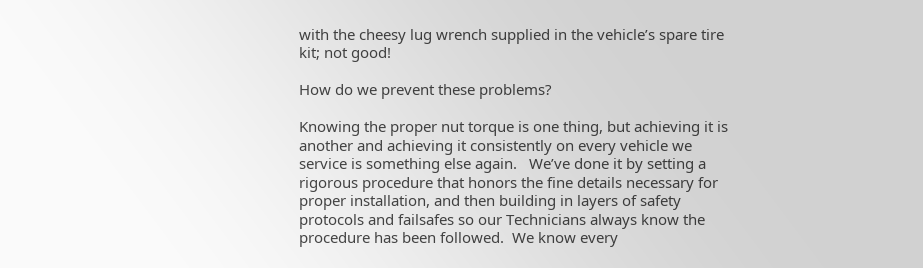with the cheesy lug wrench supplied in the vehicle’s spare tire kit; not good!

How do we prevent these problems?

Knowing the proper nut torque is one thing, but achieving it is another and achieving it consistently on every vehicle we service is something else again.   We’ve done it by setting a rigorous procedure that honors the fine details necessary for proper installation, and then building in layers of safety protocols and failsafes so our Technicians always know the procedure has been followed.  We know every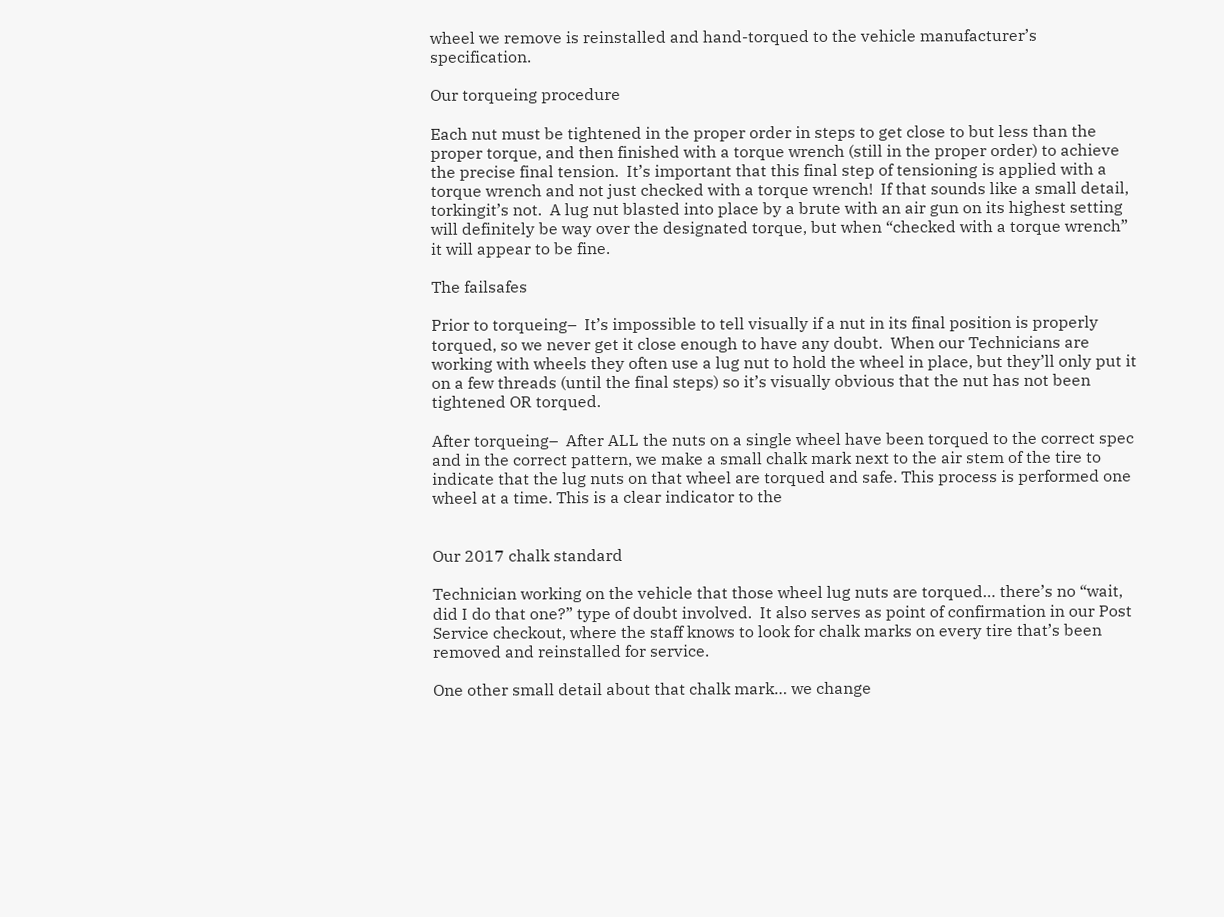wheel we remove is reinstalled and hand-torqued to the vehicle manufacturer’s specification.

Our torqueing procedure

Each nut must be tightened in the proper order in steps to get close to but less than the proper torque, and then finished with a torque wrench (still in the proper order) to achieve the precise final tension.  It’s important that this final step of tensioning is applied with a torque wrench and not just checked with a torque wrench!  If that sounds like a small detail, torkingit’s not.  A lug nut blasted into place by a brute with an air gun on its highest setting will definitely be way over the designated torque, but when “checked with a torque wrench” it will appear to be fine.

The failsafes

Prior to torqueing–  It’s impossible to tell visually if a nut in its final position is properly torqued, so we never get it close enough to have any doubt.  When our Technicians are working with wheels they often use a lug nut to hold the wheel in place, but they’ll only put it on a few threads (until the final steps) so it’s visually obvious that the nut has not been tightened OR torqued.

After torqueing–  After ALL the nuts on a single wheel have been torqued to the correct spec and in the correct pattern, we make a small chalk mark next to the air stem of the tire to indicate that the lug nuts on that wheel are torqued and safe. This process is performed one wheel at a time. This is a clear indicator to the


Our 2017 chalk standard

Technician working on the vehicle that those wheel lug nuts are torqued… there’s no “wait, did I do that one?” type of doubt involved.  It also serves as point of confirmation in our Post Service checkout, where the staff knows to look for chalk marks on every tire that’s been removed and reinstalled for service.

One other small detail about that chalk mark… we change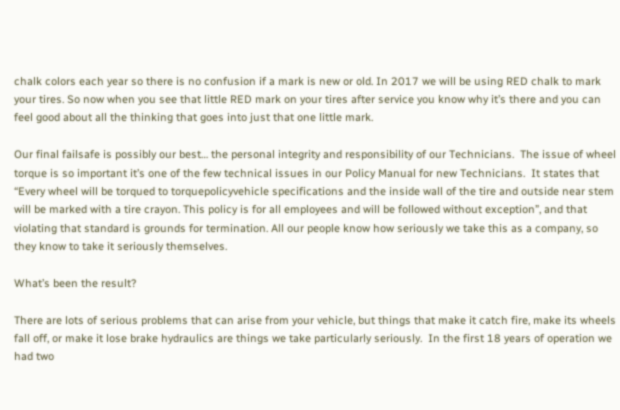chalk colors each year so there is no confusion if a mark is new or old. In 2017 we will be using RED chalk to mark your tires. So now when you see that little RED mark on your tires after service you know why it’s there and you can feel good about all the thinking that goes into just that one little mark.

Our final failsafe is possibly our best… the personal integrity and responsibility of our Technicians.  The issue of wheel torque is so important it’s one of the few technical issues in our Policy Manual for new Technicians.  It states that “Every wheel will be torqued to torquepolicyvehicle specifications and the inside wall of the tire and outside near stem will be marked with a tire crayon. This policy is for all employees and will be followed without exception”, and that violating that standard is grounds for termination. All our people know how seriously we take this as a company, so they know to take it seriously themselves.

What’s been the result?

There are lots of serious problems that can arise from your vehicle, but things that make it catch fire, make its wheels fall off, or make it lose brake hydraulics are things we take particularly seriously.  In the first 18 years of operation we had two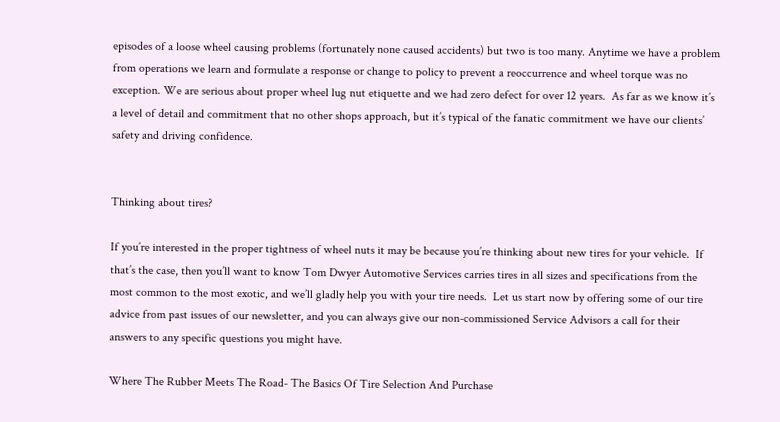episodes of a loose wheel causing problems (fortunately none caused accidents) but two is too many. Anytime we have a problem from operations we learn and formulate a response or change to policy to prevent a reoccurrence and wheel torque was no exception. We are serious about proper wheel lug nut etiquette and we had zero defect for over 12 years.  As far as we know it’s a level of detail and commitment that no other shops approach, but it’s typical of the fanatic commitment we have our clients’ safety and driving confidence.


Thinking about tires?

If you’re interested in the proper tightness of wheel nuts it may be because you’re thinking about new tires for your vehicle.  If that’s the case, then you’ll want to know Tom Dwyer Automotive Services carries tires in all sizes and specifications from the most common to the most exotic, and we’ll gladly help you with your tire needs.  Let us start now by offering some of our tire advice from past issues of our newsletter, and you can always give our non-commissioned Service Advisors a call for their answers to any specific questions you might have.

Where The Rubber Meets The Road- The Basics Of Tire Selection And Purchase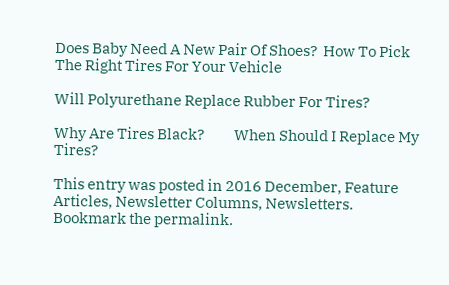Does Baby Need A New Pair Of Shoes?  How To Pick The Right Tires For Your Vehicle

Will Polyurethane Replace Rubber For Tires?

Why Are Tires Black?          When Should I Replace My Tires?

This entry was posted in 2016 December, Feature Articles, Newsletter Columns, Newsletters. Bookmark the permalink.